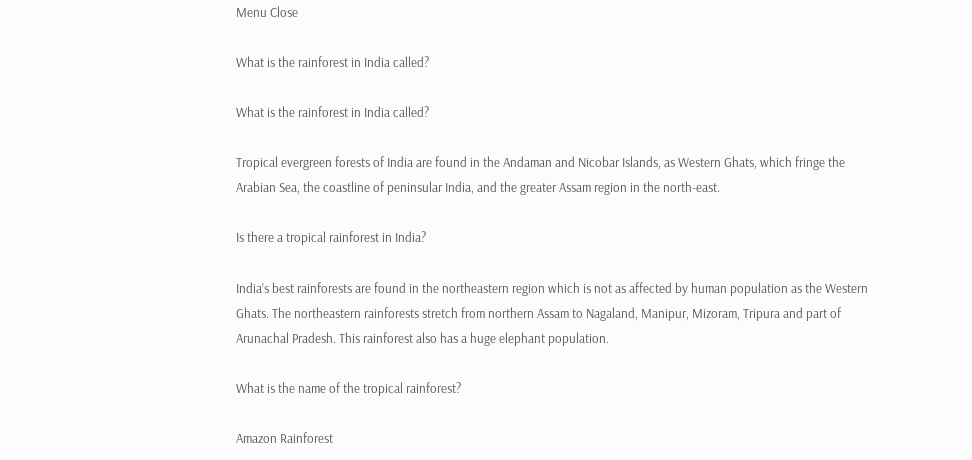Menu Close

What is the rainforest in India called?

What is the rainforest in India called?

Tropical evergreen forests of India are found in the Andaman and Nicobar Islands, as Western Ghats, which fringe the Arabian Sea, the coastline of peninsular India, and the greater Assam region in the north-east.

Is there a tropical rainforest in India?

India’s best rainforests are found in the northeastern region which is not as affected by human population as the Western Ghats. The northeastern rainforests stretch from northern Assam to Nagaland, Manipur, Mizoram, Tripura and part of Arunachal Pradesh. This rainforest also has a huge elephant population.

What is the name of the tropical rainforest?

Amazon Rainforest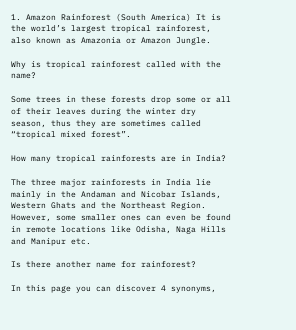1. Amazon Rainforest (South America) It is the world’s largest tropical rainforest, also known as Amazonia or Amazon Jungle.

Why is tropical rainforest called with the name?

Some trees in these forests drop some or all of their leaves during the winter dry season, thus they are sometimes called “tropical mixed forest”.

How many tropical rainforests are in India?

The three major rainforests in India lie mainly in the Andaman and Nicobar Islands, Western Ghats and the Northeast Region. However, some smaller ones can even be found in remote locations like Odisha, Naga Hills and Manipur etc.

Is there another name for rainforest?

In this page you can discover 4 synonyms,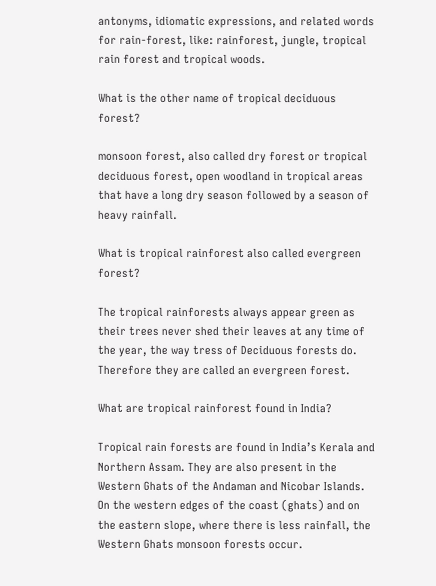antonyms, idiomatic expressions, and related words for rain-forest, like: rainforest, jungle, tropical rain forest and tropical woods.

What is the other name of tropical deciduous forest?

monsoon forest, also called dry forest or tropical deciduous forest, open woodland in tropical areas that have a long dry season followed by a season of heavy rainfall.

What is tropical rainforest also called evergreen forest?

The tropical rainforests always appear green as their trees never shed their leaves at any time of the year, the way tress of Deciduous forests do. Therefore they are called an evergreen forest.

What are tropical rainforest found in India?

Tropical rain forests are found in India’s Kerala and Northern Assam. They are also present in the Western Ghats of the Andaman and Nicobar Islands. On the western edges of the coast (ghats) and on the eastern slope, where there is less rainfall, the Western Ghats monsoon forests occur.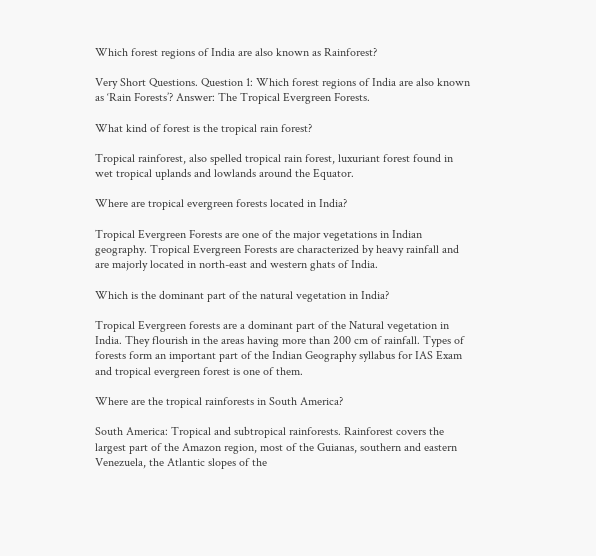Which forest regions of India are also known as Rainforest?

Very Short Questions. Question 1: Which forest regions of India are also known as ‘Rain Forests’? Answer: The Tropical Evergreen Forests.

What kind of forest is the tropical rain forest?

Tropical rainforest, also spelled tropical rain forest, luxuriant forest found in wet tropical uplands and lowlands around the Equator.

Where are tropical evergreen forests located in India?

Tropical Evergreen Forests are one of the major vegetations in Indian geography. Tropical Evergreen Forests are characterized by heavy rainfall and are majorly located in north-east and western ghats of India.

Which is the dominant part of the natural vegetation in India?

Tropical Evergreen forests are a dominant part of the Natural vegetation in India. They flourish in the areas having more than 200 cm of rainfall. Types of forests form an important part of the Indian Geography syllabus for IAS Exam and tropical evergreen forest is one of them.

Where are the tropical rainforests in South America?

South America: Tropical and subtropical rainforests. Rainforest covers the largest part of the Amazon region, most of the Guianas, southern and eastern Venezuela, the Atlantic slopes of the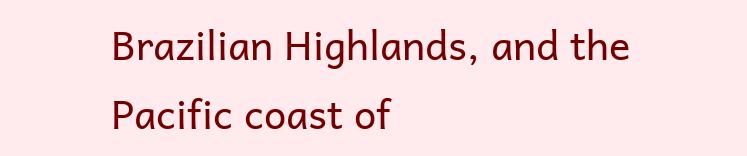Brazilian Highlands, and the Pacific coast of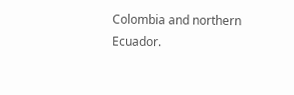Colombia and northern Ecuador.